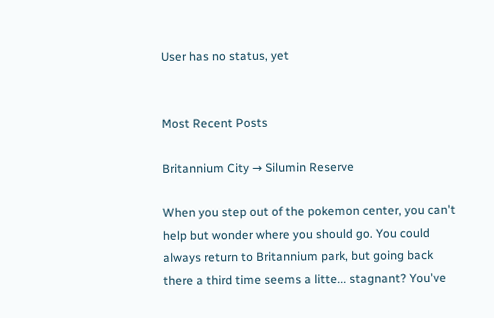User has no status, yet


Most Recent Posts

Britannium City → Silumin Reserve

When you step out of the pokemon center, you can't help but wonder where you should go. You could always return to Britannium park, but going back there a third time seems a litte... stagnant? You've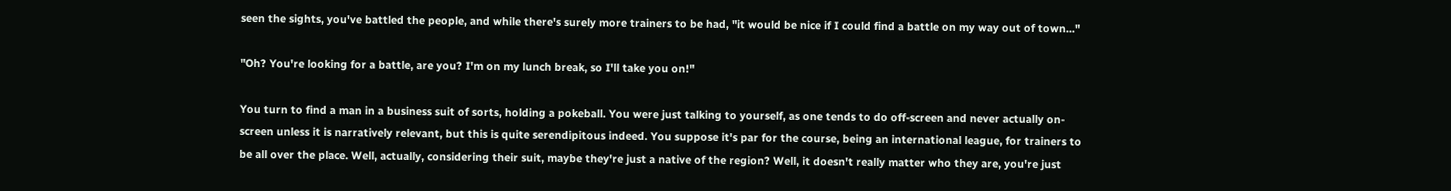seen the sights, you've battled the people, and while there's surely more trainers to be had, "it would be nice if I could find a battle on my way out of town..."

"Oh? You're looking for a battle, are you? I'm on my lunch break, so I'll take you on!"

You turn to find a man in a business suit of sorts, holding a pokeball. You were just talking to yourself, as one tends to do off-screen and never actually on-screen unless it is narratively relevant, but this is quite serendipitous indeed. You suppose it's par for the course, being an international league, for trainers to be all over the place. Well, actually, considering their suit, maybe they're just a native of the region? Well, it doesn't really matter who they are, you're just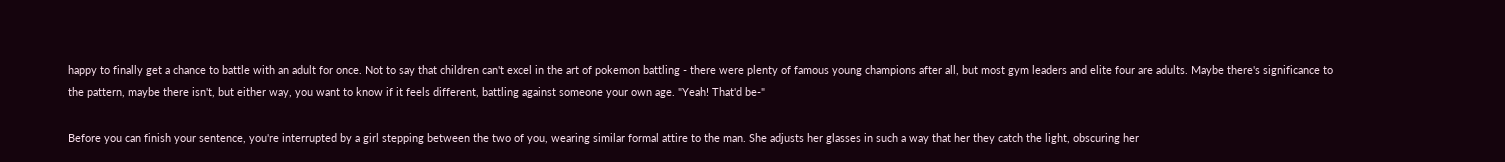happy to finally get a chance to battle with an adult for once. Not to say that children can't excel in the art of pokemon battling - there were plenty of famous young champions after all, but most gym leaders and elite four are adults. Maybe there's significance to the pattern, maybe there isn't, but either way, you want to know if it feels different, battling against someone your own age. "Yeah! That'd be-"

Before you can finish your sentence, you're interrupted by a girl stepping between the two of you, wearing similar formal attire to the man. She adjusts her glasses in such a way that her they catch the light, obscuring her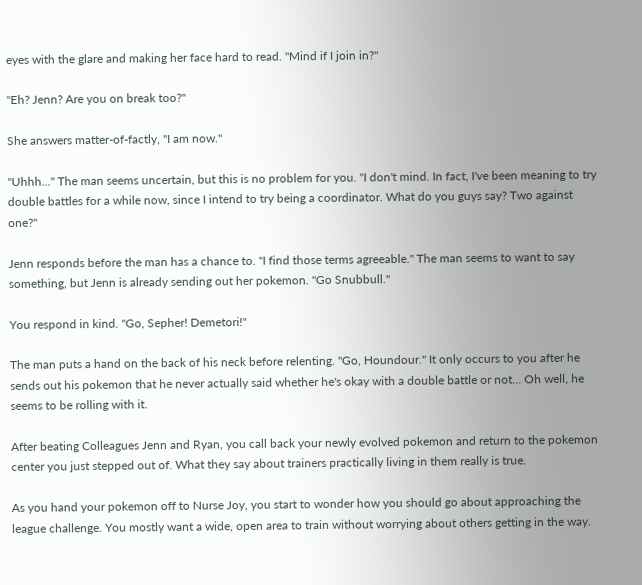eyes with the glare and making her face hard to read. "Mind if I join in?"

"Eh? Jenn? Are you on break too?"

She answers matter-of-factly, "I am now."

"Uhhh..." The man seems uncertain, but this is no problem for you. "I don't mind. In fact, I've been meaning to try double battles for a while now, since I intend to try being a coordinator. What do you guys say? Two against one?"

Jenn responds before the man has a chance to. "I find those terms agreeable." The man seems to want to say something, but Jenn is already sending out her pokemon. "Go Snubbull."

You respond in kind. "Go, Sepher! Demetori!"

The man puts a hand on the back of his neck before relenting. "Go, Houndour." It only occurs to you after he sends out his pokemon that he never actually said whether he's okay with a double battle or not... Oh well, he seems to be rolling with it.

After beating Colleagues Jenn and Ryan, you call back your newly evolved pokemon and return to the pokemon center you just stepped out of. What they say about trainers practically living in them really is true.

As you hand your pokemon off to Nurse Joy, you start to wonder how you should go about approaching the league challenge. You mostly want a wide, open area to train without worrying about others getting in the way.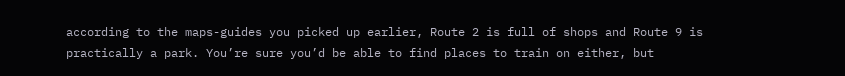according to the maps-guides you picked up earlier, Route 2 is full of shops and Route 9 is practically a park. You’re sure you’d be able to find places to train on either, but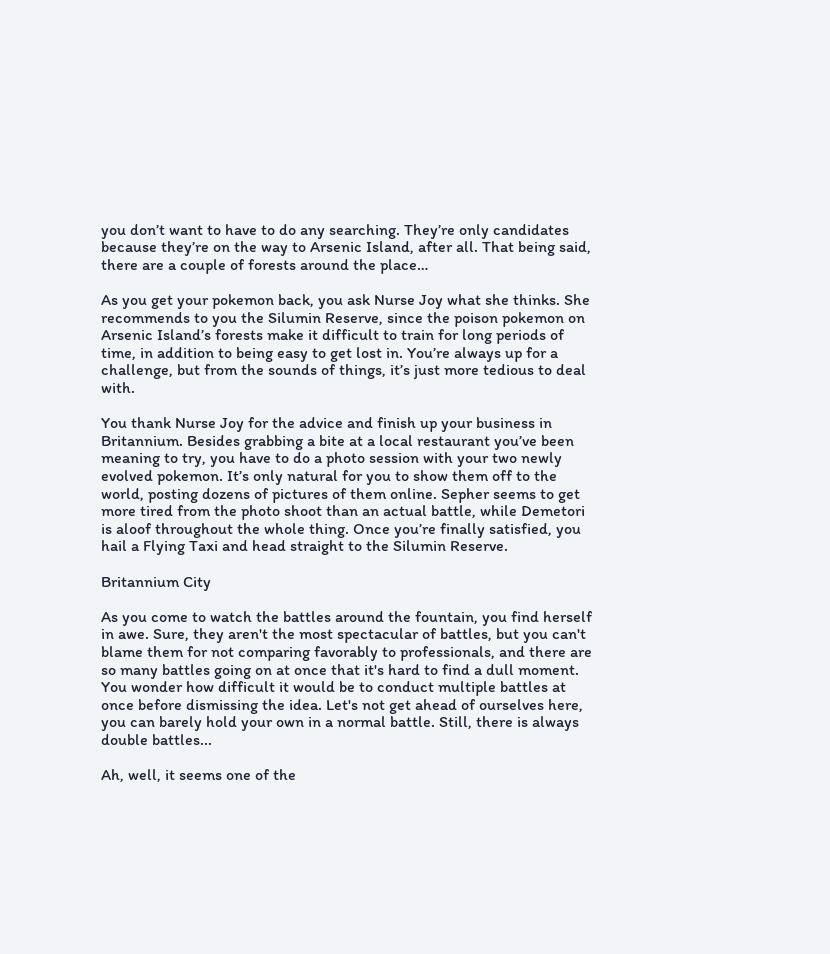you don’t want to have to do any searching. They’re only candidates because they’re on the way to Arsenic Island, after all. That being said, there are a couple of forests around the place…

As you get your pokemon back, you ask Nurse Joy what she thinks. She recommends to you the Silumin Reserve, since the poison pokemon on Arsenic Island’s forests make it difficult to train for long periods of time, in addition to being easy to get lost in. You’re always up for a challenge, but from the sounds of things, it’s just more tedious to deal with.

You thank Nurse Joy for the advice and finish up your business in Britannium. Besides grabbing a bite at a local restaurant you’ve been meaning to try, you have to do a photo session with your two newly evolved pokemon. It’s only natural for you to show them off to the world, posting dozens of pictures of them online. Sepher seems to get more tired from the photo shoot than an actual battle, while Demetori is aloof throughout the whole thing. Once you’re finally satisfied, you hail a Flying Taxi and head straight to the Silumin Reserve.

Britannium City

As you come to watch the battles around the fountain, you find herself in awe. Sure, they aren't the most spectacular of battles, but you can't blame them for not comparing favorably to professionals, and there are so many battles going on at once that it's hard to find a dull moment. You wonder how difficult it would be to conduct multiple battles at once before dismissing the idea. Let's not get ahead of ourselves here, you can barely hold your own in a normal battle. Still, there is always double battles...

Ah, well, it seems one of the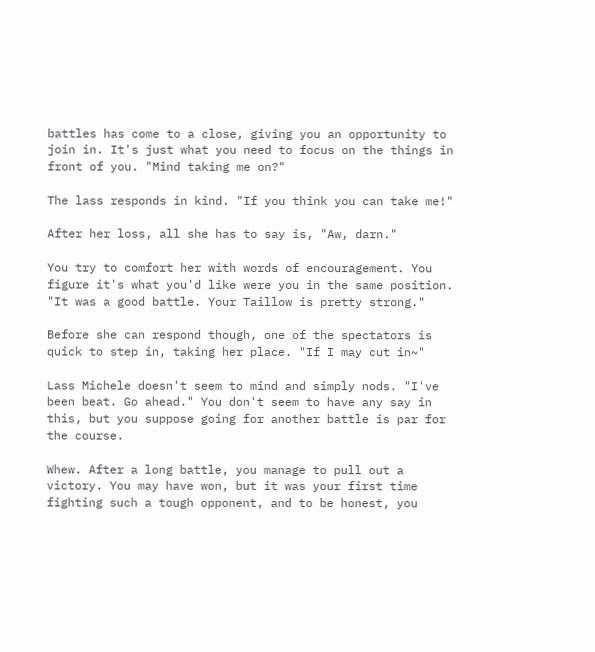battles has come to a close, giving you an opportunity to join in. It's just what you need to focus on the things in front of you. "Mind taking me on?"

The lass responds in kind. "If you think you can take me!"

After her loss, all she has to say is, "Aw, darn."

You try to comfort her with words of encouragement. You figure it's what you'd like were you in the same position. "It was a good battle. Your Taillow is pretty strong."

Before she can respond though, one of the spectators is quick to step in, taking her place. "If I may cut in~"

Lass Michele doesn't seem to mind and simply nods. "I've been beat. Go ahead." You don't seem to have any say in this, but you suppose going for another battle is par for the course.

Whew. After a long battle, you manage to pull out a victory. You may have won, but it was your first time fighting such a tough opponent, and to be honest, you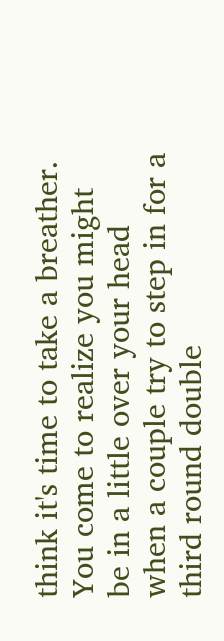think it's time to take a breather. You come to realize you might be in a little over your head when a couple try to step in for a third round double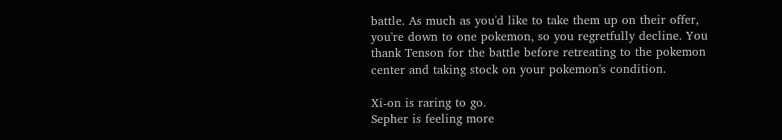battle. As much as you'd like to take them up on their offer, you're down to one pokemon, so you regretfully decline. You thank Tenson for the battle before retreating to the pokemon center and taking stock on your pokemon's condition.

Xi-on is raring to go.
Sepher is feeling more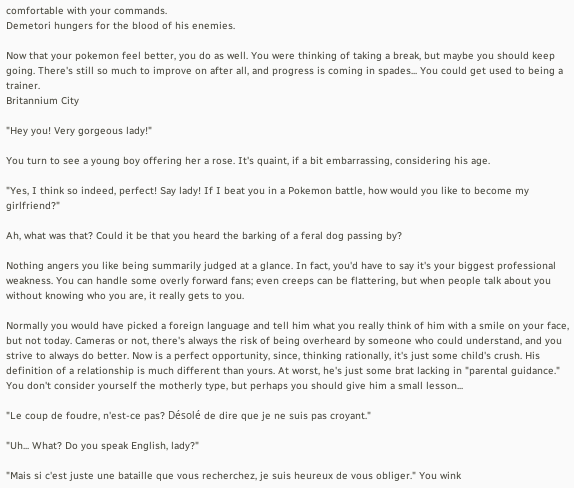comfortable with your commands.
Demetori hungers for the blood of his enemies.

Now that your pokemon feel better, you do as well. You were thinking of taking a break, but maybe you should keep going. There's still so much to improve on after all, and progress is coming in spades... You could get used to being a trainer.
Britannium City

"Hey you! Very gorgeous lady!"

You turn to see a young boy offering her a rose. It's quaint, if a bit embarrassing, considering his age.

"Yes, I think so indeed, perfect! Say lady! If I beat you in a Pokemon battle, how would you like to become my girlfriend?"

Ah, what was that? Could it be that you heard the barking of a feral dog passing by?

Nothing angers you like being summarily judged at a glance. In fact, you'd have to say it's your biggest professional weakness. You can handle some overly forward fans; even creeps can be flattering, but when people talk about you without knowing who you are, it really gets to you.

Normally you would have picked a foreign language and tell him what you really think of him with a smile on your face, but not today. Cameras or not, there's always the risk of being overheard by someone who could understand, and you strive to always do better. Now is a perfect opportunity, since, thinking rationally, it's just some child's crush. His definition of a relationship is much different than yours. At worst, he's just some brat lacking in "parental guidance." You don't consider yourself the motherly type, but perhaps you should give him a small lesson...

"Le coup de foudre, n'est-ce pas? Désolé de dire que je ne suis pas croyant."

"Uh... What? Do you speak English, lady?"

"Mais si c'est juste une bataille que vous recherchez, je suis heureux de vous obliger." You wink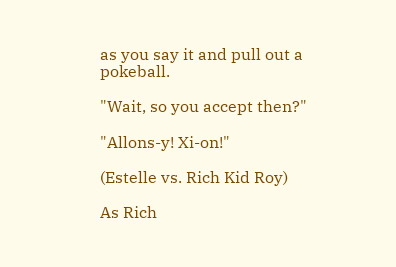as you say it and pull out a pokeball.

"Wait, so you accept then?"

"Allons-y! Xi-on!"

(Estelle vs. Rich Kid Roy)

As Rich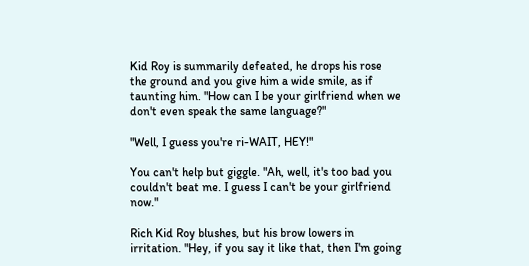Kid Roy is summarily defeated, he drops his rose the ground and you give him a wide smile, as if taunting him. "How can I be your girlfriend when we don't even speak the same language?"

"Well, I guess you're ri-WAIT, HEY!"

You can't help but giggle. "Ah, well, it's too bad you couldn't beat me. I guess I can't be your girlfriend now."

Rich Kid Roy blushes, but his brow lowers in irritation. "Hey, if you say it like that, then I'm going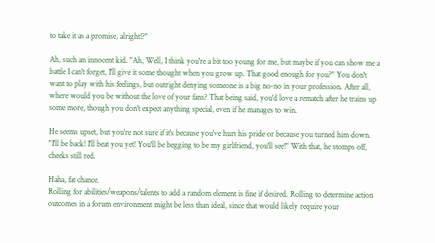to take it as a promise, alright!?"

Ah, such an innocent kid. "Ah, Well, I think you're a bit too young for me, but maybe if you can show me a battle I can't forget, I'll give it some thought when you grow up. That good enough for you?" You don't want to play with his feelings, but outright denying someone is a big no-no in your profession. After all, where would you be without the love of your fans? That being said, you'd love a rematch after he trains up some more, though you don't expect anything special, even if he manages to win.

He seems upset, but you're not sure if it's because you've hurt his pride or because you turned him down. "I'll be back! I'll beat you yet! You'll be begging to be my girlfriend, you'll see!" With that, he stomps off, cheeks still red.

Haha, fat chance.
Rolling for abilities/weapons/talents to add a random element is fine if desired. Rolling to determine action outcomes in a forum environment might be less than ideal, since that would likely require your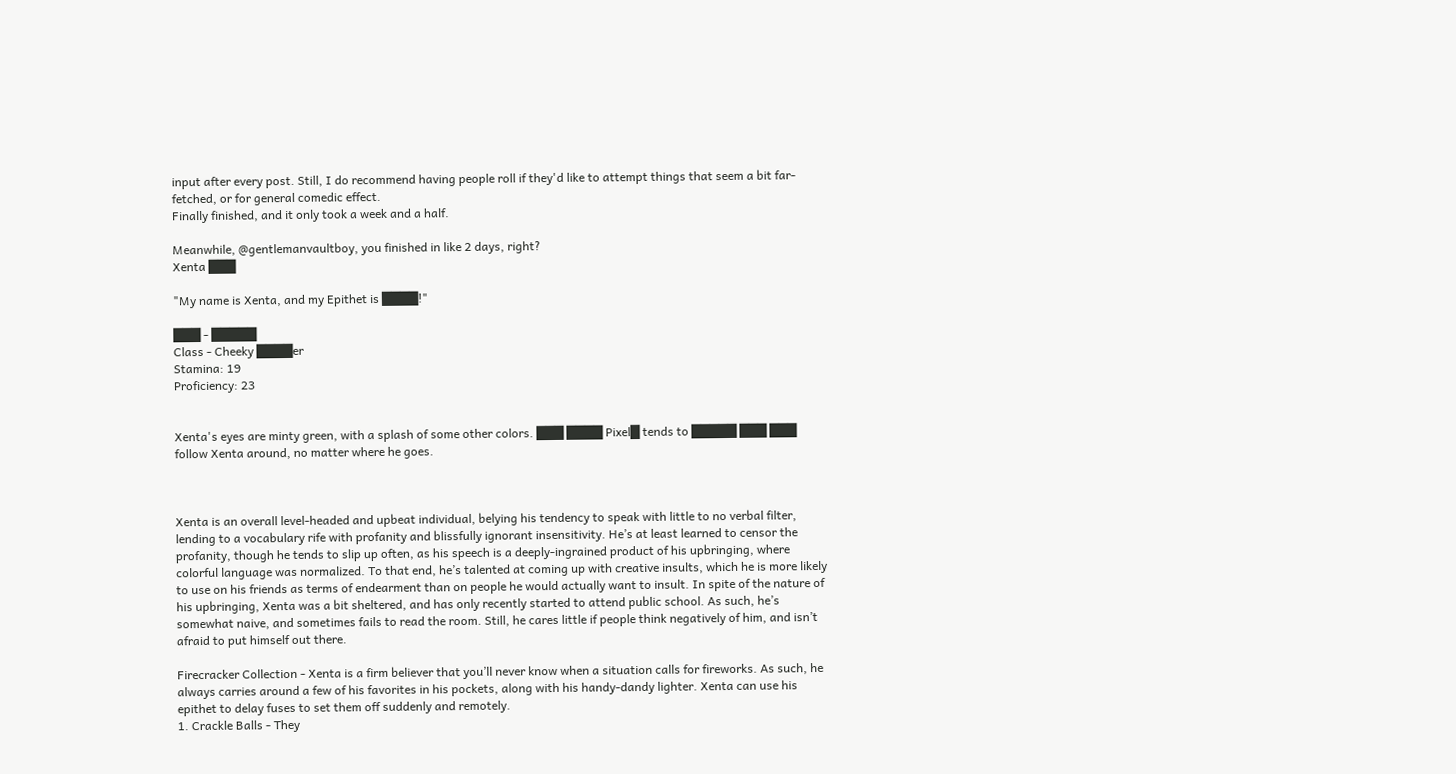input after every post. Still, I do recommend having people roll if they'd like to attempt things that seem a bit far-fetched, or for general comedic effect.
Finally finished, and it only took a week and a half.

Meanwhile, @gentlemanvaultboy, you finished in like 2 days, right?
Xenta ███

"My name is Xenta, and my Epithet is ████!"

███ - █████
Class - Cheeky ████er
Stamina: 19
Proficiency: 23


Xenta's eyes are minty green, with a splash of some other colors. ███ ████ Pixel█ tends to █████ ███ ███ follow Xenta around, no matter where he goes.



Xenta is an overall level-headed and upbeat individual, belying his tendency to speak with little to no verbal filter, lending to a vocabulary rife with profanity and blissfully ignorant insensitivity. He’s at least learned to censor the profanity, though he tends to slip up often, as his speech is a deeply-ingrained product of his upbringing, where colorful language was normalized. To that end, he’s talented at coming up with creative insults, which he is more likely to use on his friends as terms of endearment than on people he would actually want to insult. In spite of the nature of his upbringing, Xenta was a bit sheltered, and has only recently started to attend public school. As such, he’s somewhat naive, and sometimes fails to read the room. Still, he cares little if people think negatively of him, and isn’t afraid to put himself out there.

Firecracker Collection - Xenta is a firm believer that you’ll never know when a situation calls for fireworks. As such, he always carries around a few of his favorites in his pockets, along with his handy-dandy lighter. Xenta can use his epithet to delay fuses to set them off suddenly and remotely.
1. Crackle Balls - They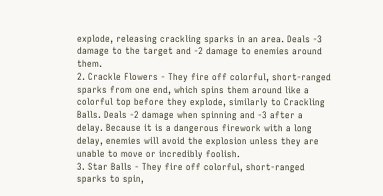explode, releasing crackling sparks in an area. Deals -3 damage to the target and -2 damage to enemies around them.
2. Crackle Flowers - They fire off colorful, short-ranged sparks from one end, which spins them around like a colorful top before they explode, similarly to Crackling Balls. Deals -2 damage when spinning and -3 after a delay. Because it is a dangerous firework with a long delay, enemies will avoid the explosion unless they are unable to move or incredibly foolish.
3. Star Balls - They fire off colorful, short-ranged sparks to spin,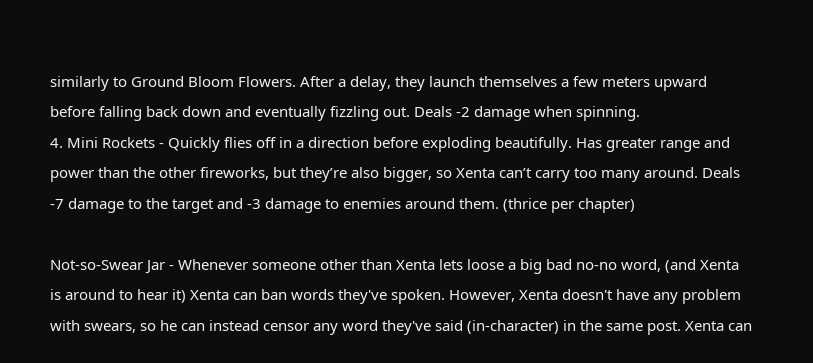similarly to Ground Bloom Flowers. After a delay, they launch themselves a few meters upward before falling back down and eventually fizzling out. Deals -2 damage when spinning.
4. Mini Rockets - Quickly flies off in a direction before exploding beautifully. Has greater range and power than the other fireworks, but they’re also bigger, so Xenta can’t carry too many around. Deals -7 damage to the target and -3 damage to enemies around them. (thrice per chapter)

Not-so-Swear Jar - Whenever someone other than Xenta lets loose a big bad no-no word, (and Xenta is around to hear it) Xenta can ban words they've spoken. However, Xenta doesn't have any problem with swears, so he can instead censor any word they've said (in-character) in the same post. Xenta can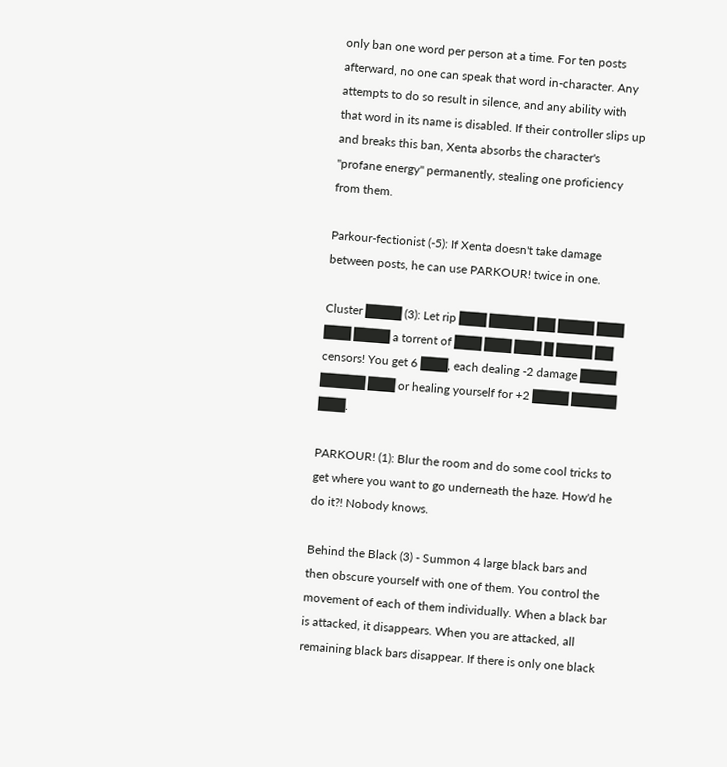only ban one word per person at a time. For ten posts afterward, no one can speak that word in-character. Any attempts to do so result in silence, and any ability with that word in its name is disabled. If their controller slips up and breaks this ban, Xenta absorbs the character's "profane energy" permanently, stealing one proficiency from them.

Parkour-fectionist (-5): If Xenta doesn't take damage between posts, he can use PARKOUR! twice in one.

Cluster ████ (3): Let rip ███ █████ ██ ████ ███ ███ ████ a torrent of ███ ███ ███ █ ████ ██ censors! You get 6 ███, each dealing -2 damage ████ █████ ███ or healing yourself for +2 ████ █████ ███.

PARKOUR! (1): Blur the room and do some cool tricks to get where you want to go underneath the haze. How'd he do it?! Nobody knows.

Behind the Black (3) - Summon 4 large black bars and then obscure yourself with one of them. You control the movement of each of them individually. When a black bar is attacked, it disappears. When you are attacked, all remaining black bars disappear. If there is only one black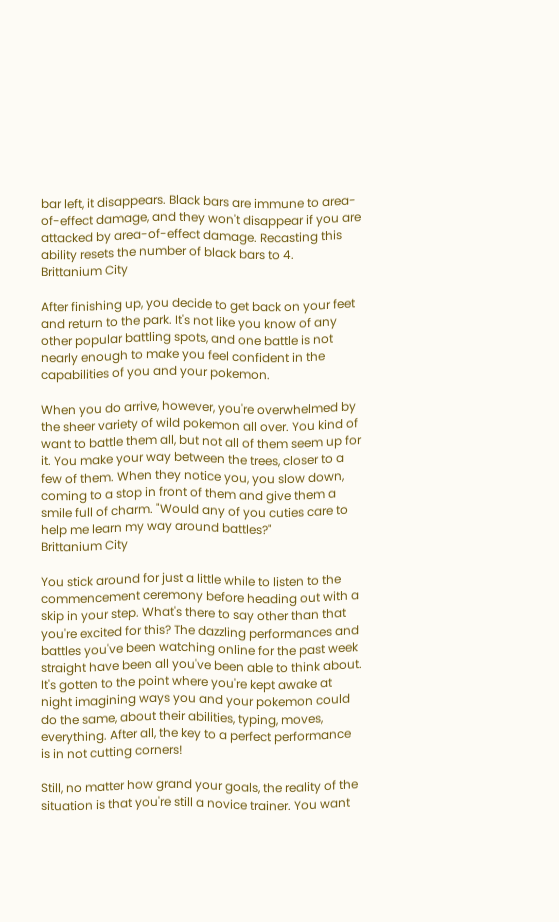bar left, it disappears. Black bars are immune to area-of-effect damage, and they won't disappear if you are attacked by area-of-effect damage. Recasting this ability resets the number of black bars to 4.
Brittanium City

After finishing up, you decide to get back on your feet and return to the park. It's not like you know of any other popular battling spots, and one battle is not nearly enough to make you feel confident in the capabilities of you and your pokemon.

When you do arrive, however, you're overwhelmed by the sheer variety of wild pokemon all over. You kind of want to battle them all, but not all of them seem up for it. You make your way between the trees, closer to a few of them. When they notice you, you slow down, coming to a stop in front of them and give them a smile full of charm. "Would any of you cuties care to help me learn my way around battles?"
Brittanium City

You stick around for just a little while to listen to the commencement ceremony before heading out with a skip in your step. What's there to say other than that you're excited for this? The dazzling performances and battles you've been watching online for the past week straight have been all you've been able to think about. It's gotten to the point where you're kept awake at night imagining ways you and your pokemon could do the same, about their abilities, typing, moves, everything. After all, the key to a perfect performance is in not cutting corners!

Still, no matter how grand your goals, the reality of the situation is that you're still a novice trainer. You want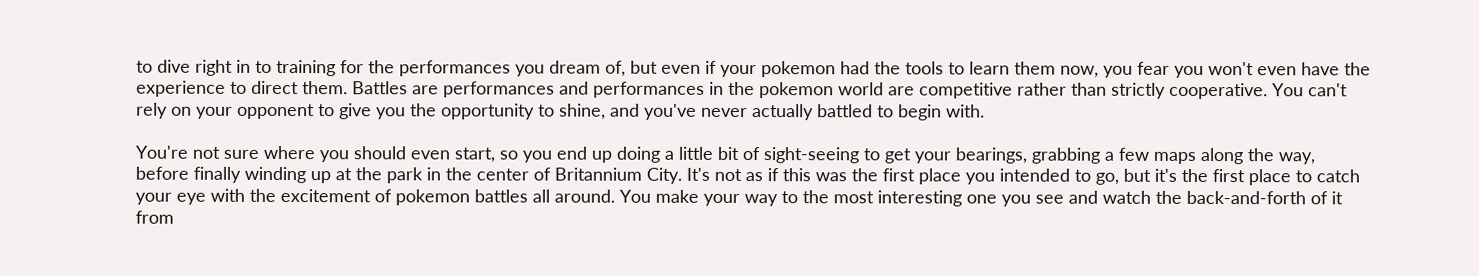to dive right in to training for the performances you dream of, but even if your pokemon had the tools to learn them now, you fear you won't even have the experience to direct them. Battles are performances and performances in the pokemon world are competitive rather than strictly cooperative. You can't rely on your opponent to give you the opportunity to shine, and you've never actually battled to begin with.

You're not sure where you should even start, so you end up doing a little bit of sight-seeing to get your bearings, grabbing a few maps along the way, before finally winding up at the park in the center of Britannium City. It's not as if this was the first place you intended to go, but it's the first place to catch your eye with the excitement of pokemon battles all around. You make your way to the most interesting one you see and watch the back-and-forth of it from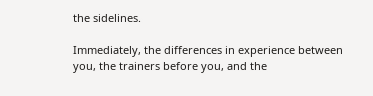the sidelines.

Immediately, the differences in experience between you, the trainers before you, and the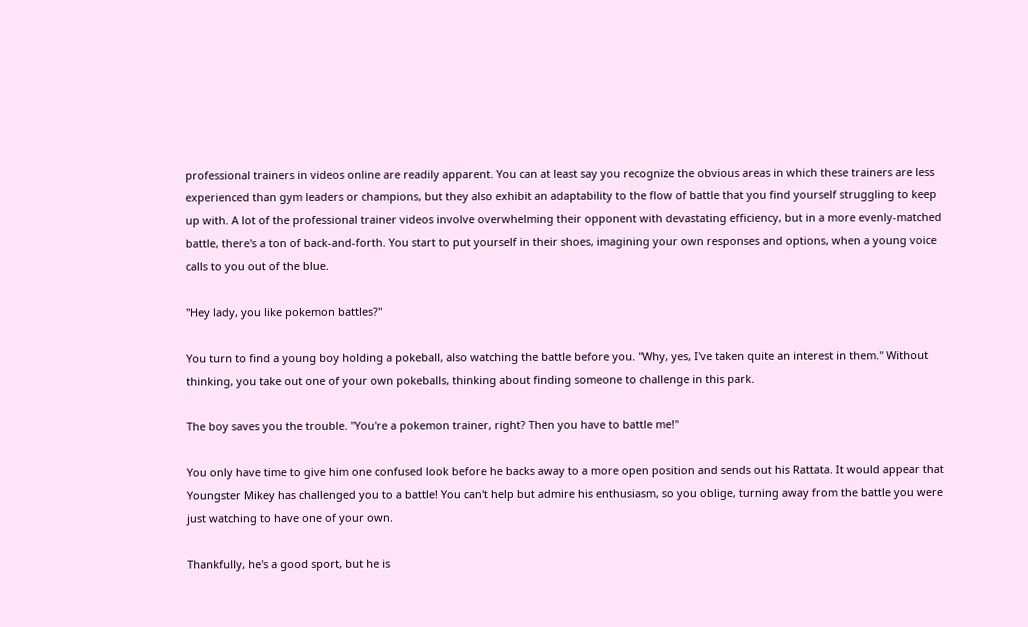professional trainers in videos online are readily apparent. You can at least say you recognize the obvious areas in which these trainers are less experienced than gym leaders or champions, but they also exhibit an adaptability to the flow of battle that you find yourself struggling to keep up with. A lot of the professional trainer videos involve overwhelming their opponent with devastating efficiency, but in a more evenly-matched battle, there's a ton of back-and-forth. You start to put yourself in their shoes, imagining your own responses and options, when a young voice calls to you out of the blue.

"Hey lady, you like pokemon battles?"

You turn to find a young boy holding a pokeball, also watching the battle before you. "Why, yes, I've taken quite an interest in them." Without thinking, you take out one of your own pokeballs, thinking about finding someone to challenge in this park.

The boy saves you the trouble. "You're a pokemon trainer, right? Then you have to battle me!"

You only have time to give him one confused look before he backs away to a more open position and sends out his Rattata. It would appear that Youngster Mikey has challenged you to a battle! You can't help but admire his enthusiasm, so you oblige, turning away from the battle you were just watching to have one of your own.

Thankfully, he's a good sport, but he is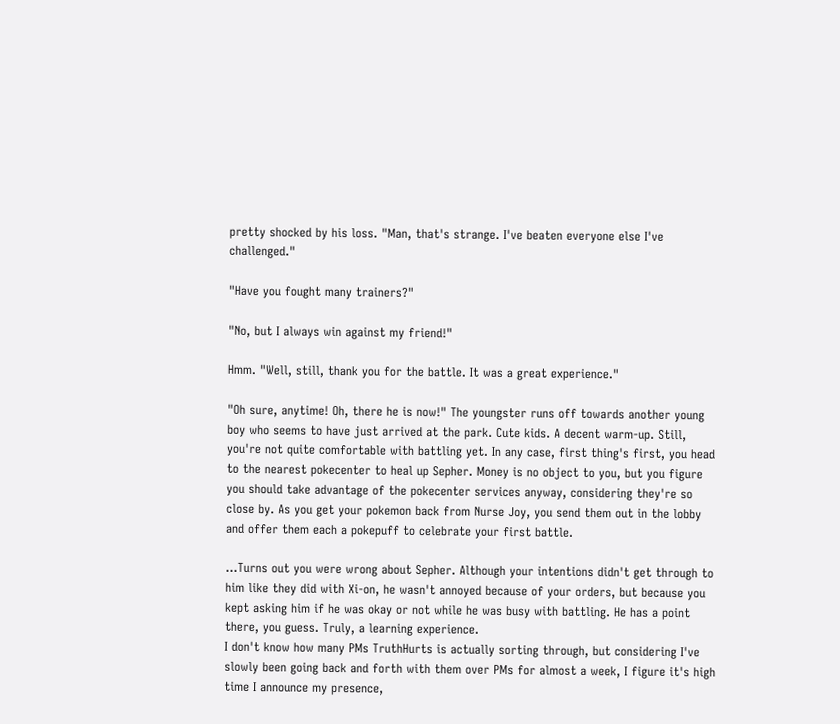pretty shocked by his loss. "Man, that's strange. I've beaten everyone else I've challenged."

"Have you fought many trainers?"

"No, but I always win against my friend!"

Hmm. "Well, still, thank you for the battle. It was a great experience."

"Oh sure, anytime! Oh, there he is now!" The youngster runs off towards another young boy who seems to have just arrived at the park. Cute kids. A decent warm-up. Still, you're not quite comfortable with battling yet. In any case, first thing's first, you head to the nearest pokecenter to heal up Sepher. Money is no object to you, but you figure you should take advantage of the pokecenter services anyway, considering they're so close by. As you get your pokemon back from Nurse Joy, you send them out in the lobby and offer them each a pokepuff to celebrate your first battle.

...Turns out you were wrong about Sepher. Although your intentions didn't get through to him like they did with Xi-on, he wasn't annoyed because of your orders, but because you kept asking him if he was okay or not while he was busy with battling. He has a point there, you guess. Truly, a learning experience.
I don't know how many PMs TruthHurts is actually sorting through, but considering I've slowly been going back and forth with them over PMs for almost a week, I figure it's high time I announce my presence,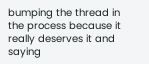bumping the thread in the process because it really deserves it and saying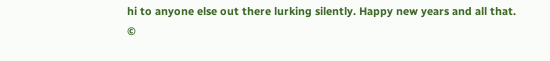hi to anyone else out there lurking silently. Happy new years and all that.
©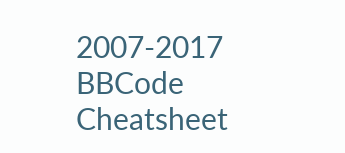2007-2017
BBCode Cheatsheet